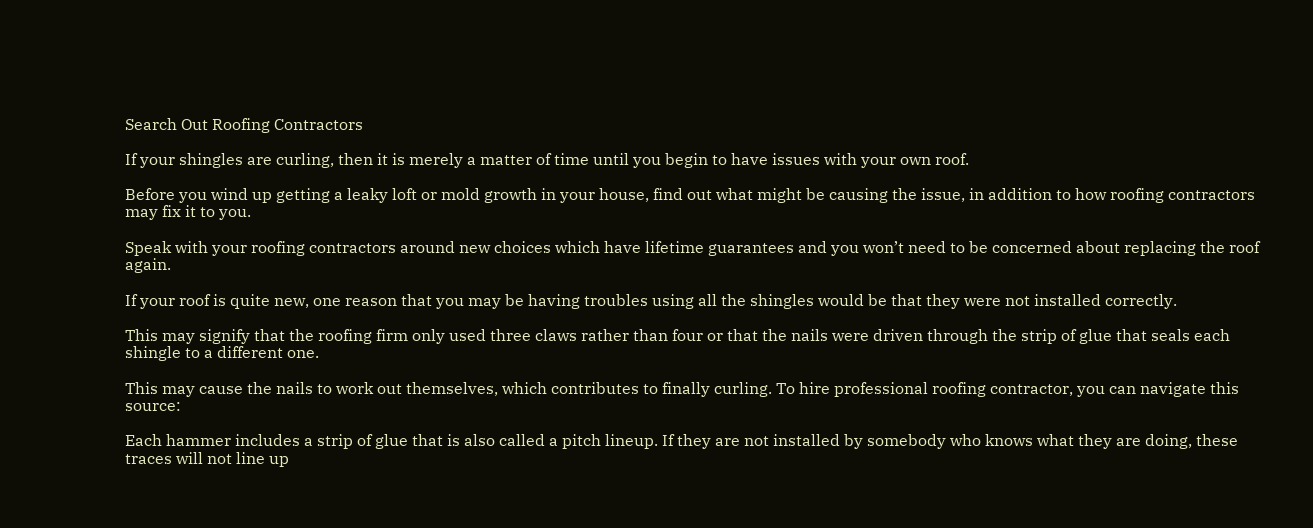Search Out Roofing Contractors

If your shingles are curling, then it is merely a matter of time until you begin to have issues with your own roof.

Before you wind up getting a leaky loft or mold growth in your house, find out what might be causing the issue, in addition to how roofing contractors may fix it to you.

Speak with your roofing contractors around new choices which have lifetime guarantees and you won’t need to be concerned about replacing the roof again.

If your roof is quite new, one reason that you may be having troubles using all the shingles would be that they were not installed correctly.

This may signify that the roofing firm only used three claws rather than four or that the nails were driven through the strip of glue that seals each shingle to a different one.

This may cause the nails to work out themselves, which contributes to finally curling. To hire professional roofing contractor, you can navigate this source:

Each hammer includes a strip of glue that is also called a pitch lineup. If they are not installed by somebody who knows what they are doing, these traces will not line up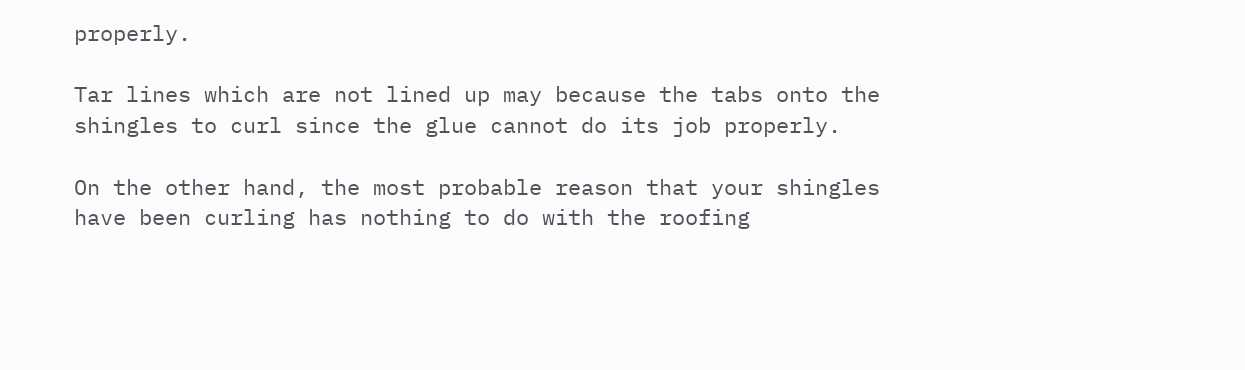properly.

Tar lines which are not lined up may because the tabs onto the shingles to curl since the glue cannot do its job properly.

On the other hand, the most probable reason that your shingles have been curling has nothing to do with the roofing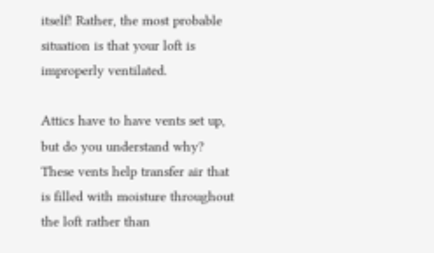itself! Rather, the most probable situation is that your loft is improperly ventilated.

Attics have to have vents set up, but do you understand why? These vents help transfer air that is filled with moisture throughout the loft rather than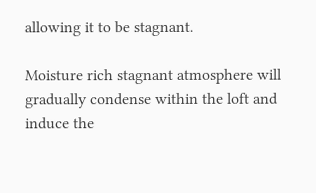allowing it to be stagnant.

Moisture rich stagnant atmosphere will gradually condense within the loft and induce the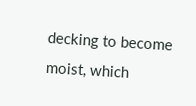decking to become moist, which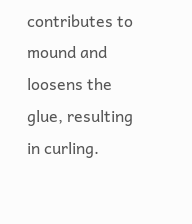contributes to mound and loosens the glue, resulting in curling.